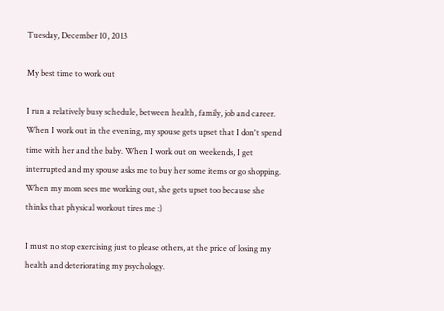Tuesday, December 10, 2013

My best time to work out

I run a relatively busy schedule, between health, family, job and career. When I work out in the evening, my spouse gets upset that I don't spend time with her and the baby. When I work out on weekends, I get interrupted and my spouse asks me to buy her some items or go shopping. When my mom sees me working out, she gets upset too because she thinks that physical workout tires me :)

I must no stop exercising just to please others, at the price of losing my health and deteriorating my psychology.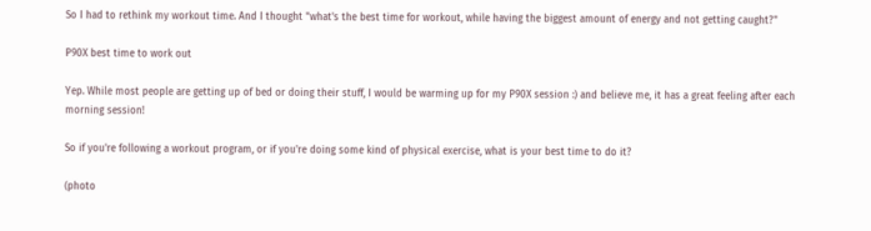So I had to rethink my workout time. And I thought "what's the best time for workout, while having the biggest amount of energy and not getting caught?"

P90X best time to work out

Yep. While most people are getting up of bed or doing their stuff, I would be warming up for my P90X session :) and believe me, it has a great feeling after each morning session!

So if you're following a workout program, or if you're doing some kind of physical exercise, what is your best time to do it?

(photo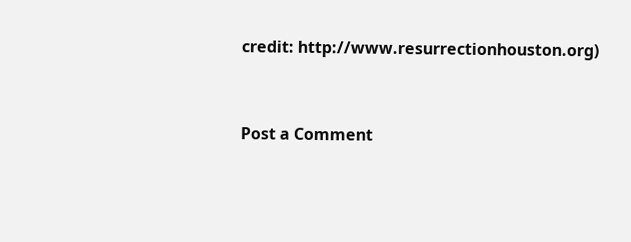credit: http://www.resurrectionhouston.org)


Post a Comment